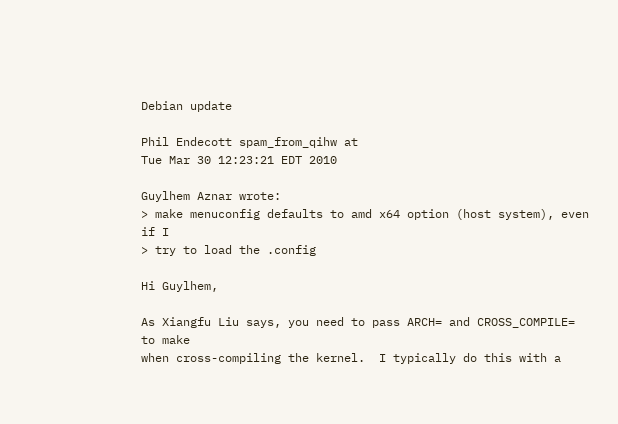Debian update

Phil Endecott spam_from_qihw at
Tue Mar 30 12:23:21 EDT 2010

Guylhem Aznar wrote:
> make menuconfig defaults to amd x64 option (host system), even if I
> try to load the .config

Hi Guylhem,

As Xiangfu Liu says, you need to pass ARCH= and CROSS_COMPILE= to make
when cross-compiling the kernel.  I typically do this with a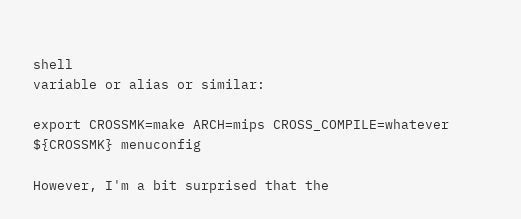shell
variable or alias or similar:

export CROSSMK=make ARCH=mips CROSS_COMPILE=whatever
${CROSSMK} menuconfig

However, I'm a bit surprised that the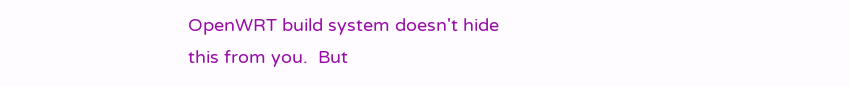OpenWRT build system doesn't hide
this from you.  But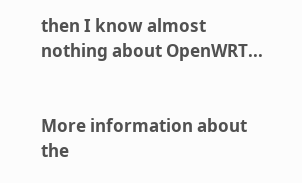then I know almost nothing about OpenWRT...


More information about the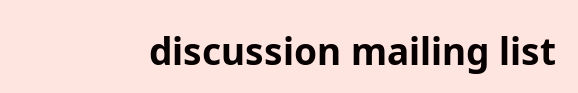discussion mailing list